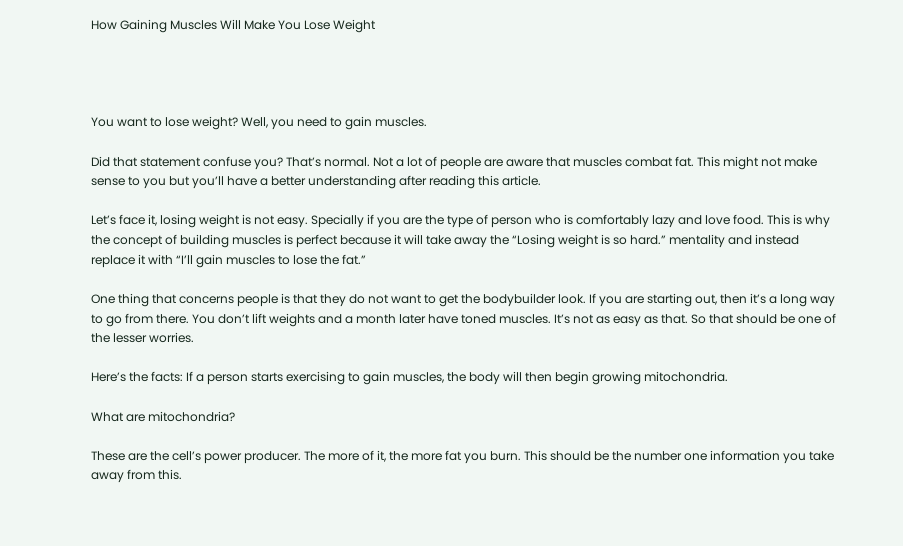How Gaining Muscles Will Make You Lose Weight




You want to lose weight? Well, you need to gain muscles.

Did that statement confuse you? That’s normal. Not a lot of people are aware that muscles combat fat. This might not make sense to you but you’ll have a better understanding after reading this article.

Let’s face it, losing weight is not easy. Specially if you are the type of person who is comfortably lazy and love food. This is why the concept of building muscles is perfect because it will take away the “Losing weight is so hard.” mentality and instead replace it with “I’ll gain muscles to lose the fat.”

One thing that concerns people is that they do not want to get the bodybuilder look. If you are starting out, then it’s a long way to go from there. You don’t lift weights and a month later have toned muscles. It’s not as easy as that. So that should be one of the lesser worries.

Here’s the facts: If a person starts exercising to gain muscles, the body will then begin growing mitochondria.

What are mitochondria?

These are the cell’s power producer. The more of it, the more fat you burn. This should be the number one information you take away from this.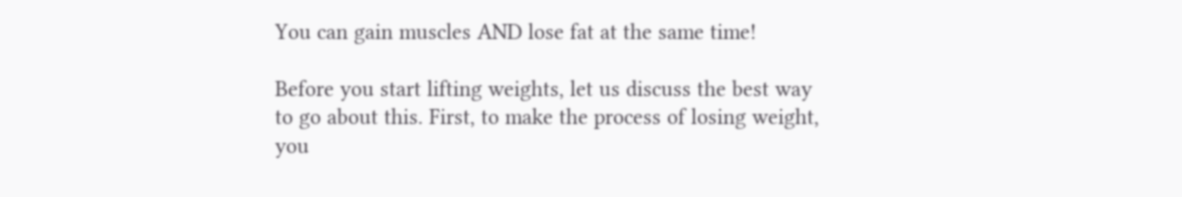You can gain muscles AND lose fat at the same time!

Before you start lifting weights, let us discuss the best way to go about this. First, to make the process of losing weight, you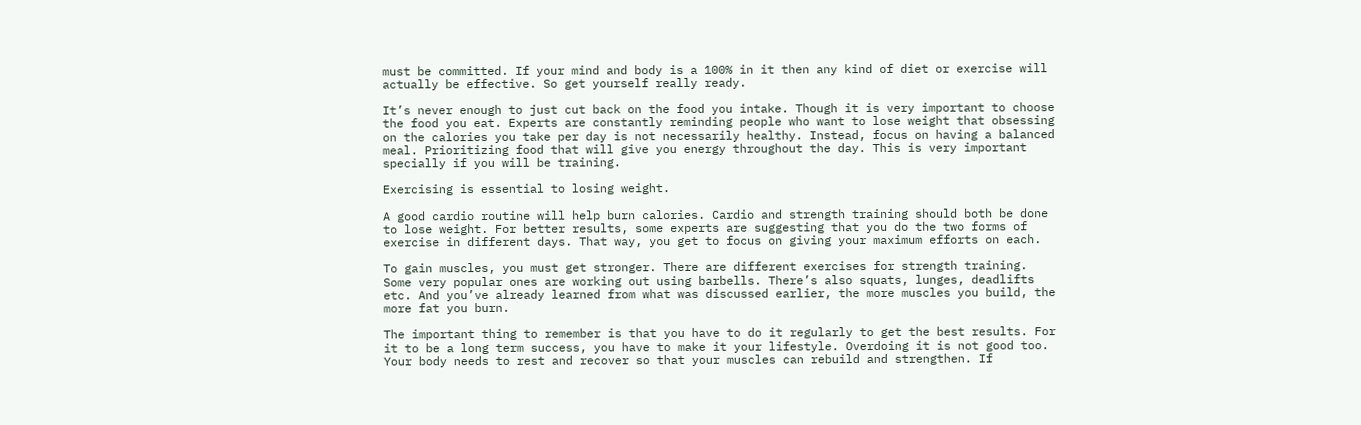must be committed. If your mind and body is a 100% in it then any kind of diet or exercise will actually be effective. So get yourself really ready.

It’s never enough to just cut back on the food you intake. Though it is very important to choose the food you eat. Experts are constantly reminding people who want to lose weight that obsessing on the calories you take per day is not necessarily healthy. Instead, focus on having a balanced meal. Prioritizing food that will give you energy throughout the day. This is very important specially if you will be training.

Exercising is essential to losing weight.

A good cardio routine will help burn calories. Cardio and strength training should both be done to lose weight. For better results, some experts are suggesting that you do the two forms of exercise in different days. That way, you get to focus on giving your maximum efforts on each.

To gain muscles, you must get stronger. There are different exercises for strength training. Some very popular ones are working out using barbells. There’s also squats, lunges, deadlifts etc. And you’ve already learned from what was discussed earlier, the more muscles you build, the more fat you burn.

The important thing to remember is that you have to do it regularly to get the best results. For it to be a long term success, you have to make it your lifestyle. Overdoing it is not good too. Your body needs to rest and recover so that your muscles can rebuild and strengthen. If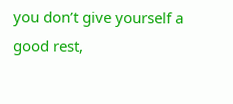you don’t give yourself a good rest,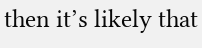then it’s likely that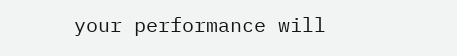your performance will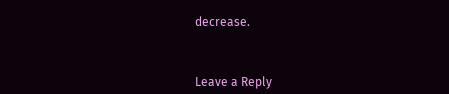decrease.



Leave a Reply